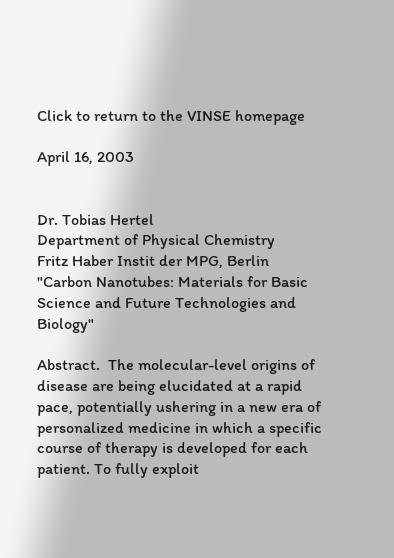Click to return to the VINSE homepage

April 16, 2003


Dr. Tobias Hertel
Department of Physical Chemistry
Fritz Haber Instit der MPG, Berlin
"Carbon Nanotubes: Materials for Basic Science and Future Technologies and Biology"

Abstract.  The molecular-level origins of disease are being elucidated at a rapid pace, potentially ushering in a new era of personalized medicine in which a specific course of therapy is developed for each patient. To fully exploit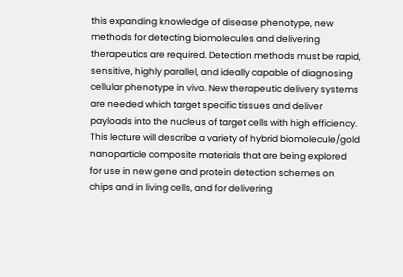this expanding knowledge of disease phenotype, new methods for detecting biomolecules and delivering therapeutics are required. Detection methods must be rapid, sensitive, highly parallel, and ideally capable of diagnosing cellular phenotype in vivo. New therapeutic delivery systems are needed which target specific tissues and deliver payloads into the nucleus of target cells with high efficiency. This lecture will describe a variety of hybrid biomolecule/gold nanoparticle composite materials that are being explored for use in new gene and protein detection schemes on chips and in living cells, and for delivering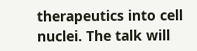therapeutics into cell nuclei. The talk will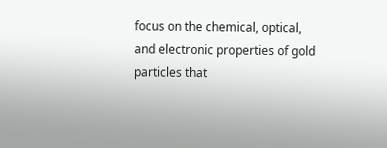focus on the chemical, optical, and electronic properties of gold particles that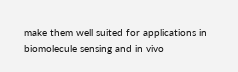make them well suited for applications in biomolecule sensing and in vivo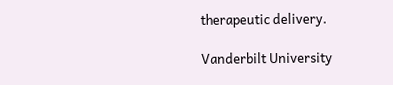therapeutic delivery.

Vanderbilt University